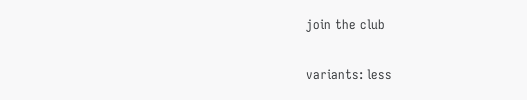join the club

variants: less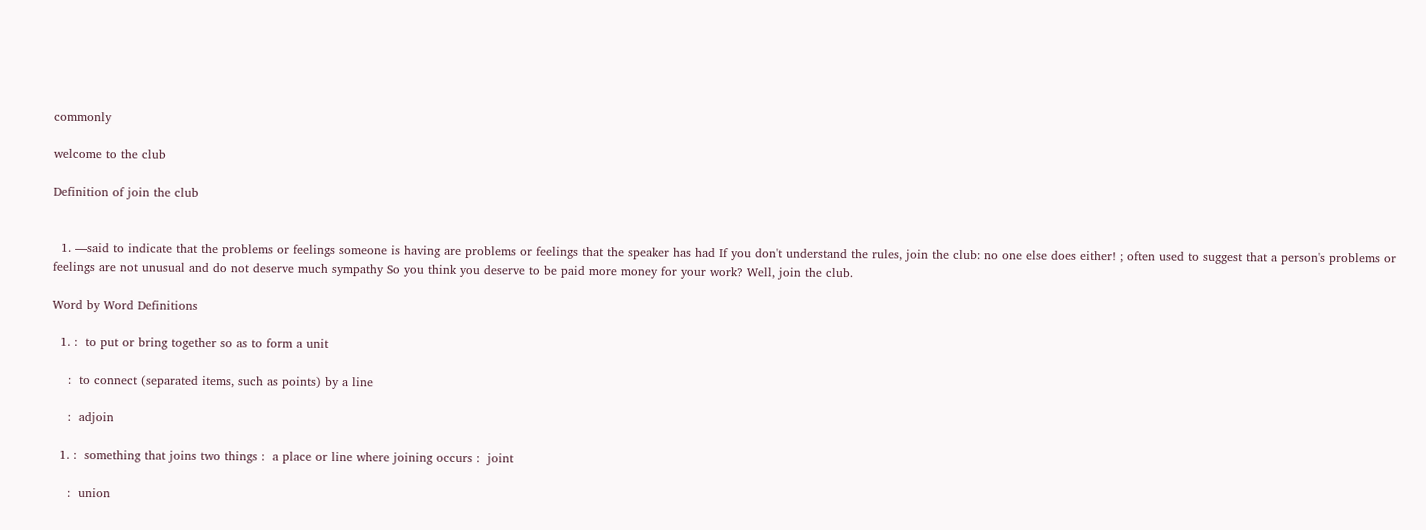commonly

welcome to the club

Definition of join the club


  1. —said to indicate that the problems or feelings someone is having are problems or feelings that the speaker has had If you don't understand the rules, join the club: no one else does either! ; often used to suggest that a person's problems or feelings are not unusual and do not deserve much sympathy So you think you deserve to be paid more money for your work? Well, join the club.

Word by Word Definitions

  1. :  to put or bring together so as to form a unit

    :  to connect (separated items, such as points) by a line

    :  adjoin

  1. :  something that joins two things :  a place or line where joining occurs :  joint

    :  union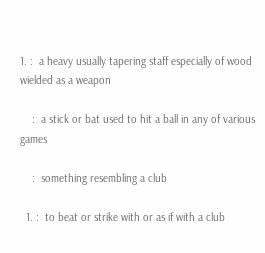1. :  a heavy usually tapering staff especially of wood wielded as a weapon

    :  a stick or bat used to hit a ball in any of various games

    :  something resembling a club

  1. :  to beat or strike with or as if with a club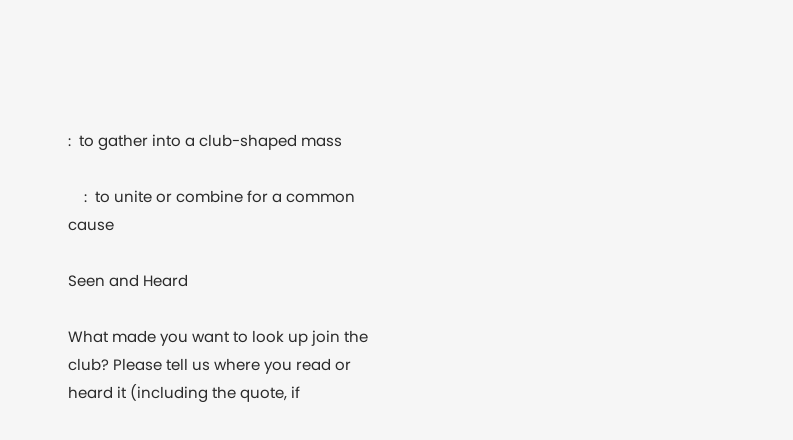:  to gather into a club-shaped mass

    :  to unite or combine for a common cause

Seen and Heard

What made you want to look up join the club? Please tell us where you read or heard it (including the quote, if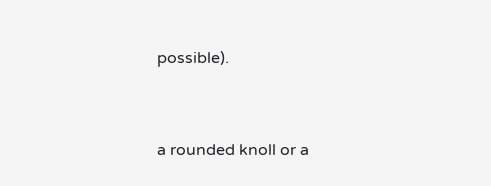possible).


a rounded knoll or a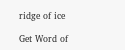ridge of ice

Get Word of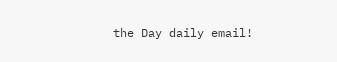the Day daily email!